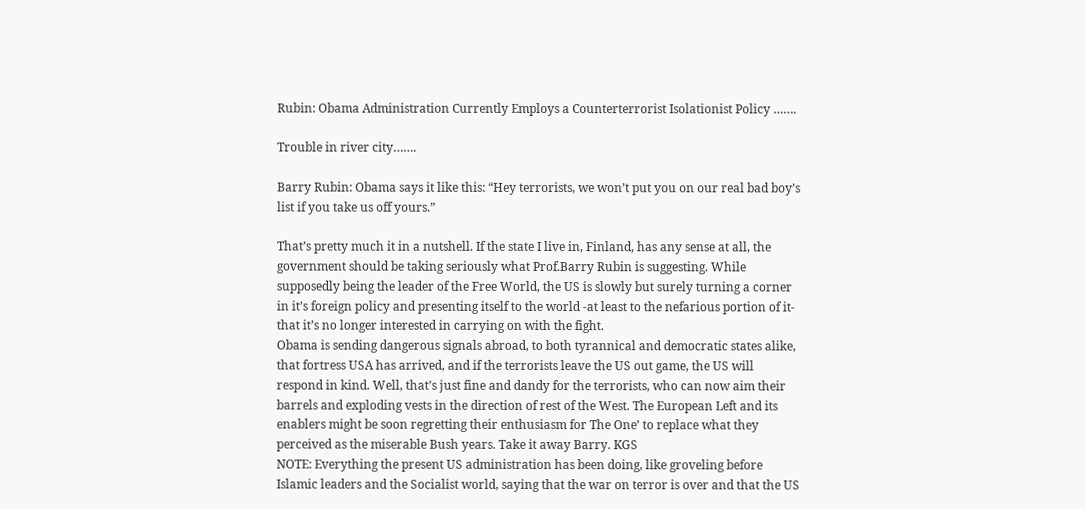Rubin: Obama Administration Currently Employs a Counterterrorist Isolationist Policy …….

Trouble in river city…….

Barry Rubin: Obama says it like this: “Hey terrorists, we won’t put you on our real bad boy’s list if you take us off yours.”

That’s pretty much it in a nutshell. If the state I live in, Finland, has any sense at all, the government should be taking seriously what Prof.Barry Rubin is suggesting. While supposedly being the leader of the Free World, the US is slowly but surely turning a corner in it’s foreign policy and presenting itself to the world -at least to the nefarious portion of it- that it’s no longer interested in carrying on with the fight.
Obama is sending dangerous signals abroad, to both tyrannical and democratic states alike, that fortress USA has arrived, and if the terrorists leave the US out game, the US will respond in kind. Well, that’s just fine and dandy for the terrorists, who can now aim their barrels and exploding vests in the direction of rest of the West. The European Left and its enablers might be soon regretting their enthusiasm for The One’ to replace what they perceived as the miserable Bush years. Take it away Barry. KGS
NOTE: Everything the present US administration has been doing, like groveling before Islamic leaders and the Socialist world, saying that the war on terror is over and that the US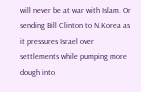will never be at war with Islam. Or sending Bill Clinton to N.Korea as it pressures Israel over settlements while pumping more dough into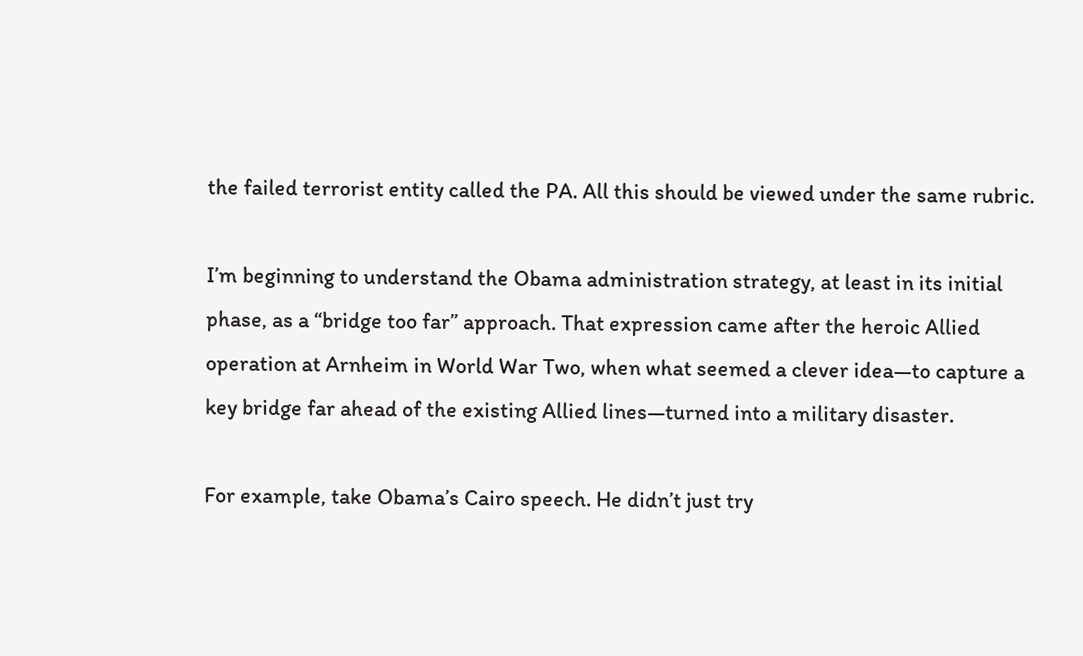the failed terrorist entity called the PA. All this should be viewed under the same rubric.

I’m beginning to understand the Obama administration strategy, at least in its initial phase, as a “bridge too far” approach. That expression came after the heroic Allied operation at Arnheim in World War Two, when what seemed a clever idea—to capture a key bridge far ahead of the existing Allied lines—turned into a military disaster.

For example, take Obama’s Cairo speech. He didn’t just try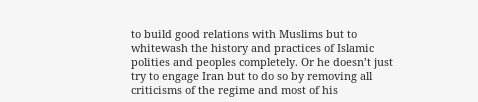to build good relations with Muslims but to whitewash the history and practices of Islamic polities and peoples completely. Or he doesn’t just try to engage Iran but to do so by removing all criticisms of the regime and most of his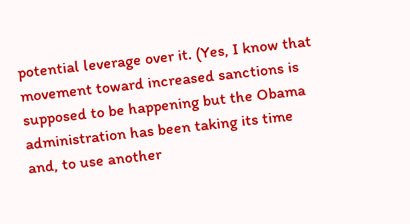potential leverage over it. (Yes, I know that movement toward increased sanctions is supposed to be happening but the Obama administration has been taking its time and, to use another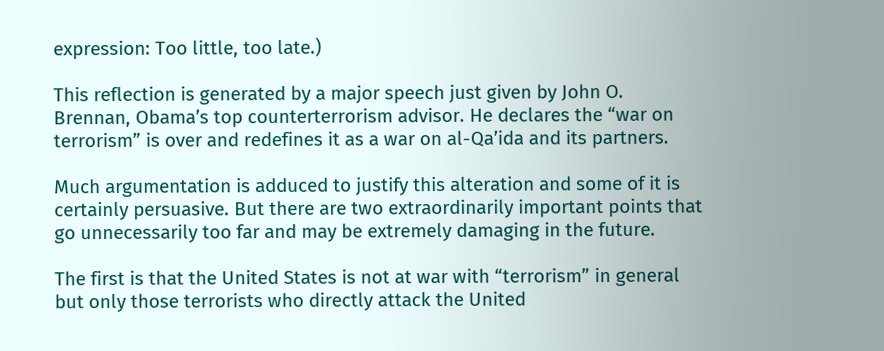expression: Too little, too late.)

This reflection is generated by a major speech just given by John O. Brennan, Obama’s top counterterrorism advisor. He declares the “war on terrorism” is over and redefines it as a war on al-Qa’ida and its partners.

Much argumentation is adduced to justify this alteration and some of it is certainly persuasive. But there are two extraordinarily important points that go unnecessarily too far and may be extremely damaging in the future.

The first is that the United States is not at war with “terrorism” in general but only those terrorists who directly attack the United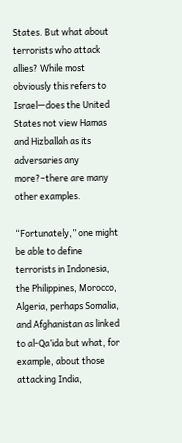States. But what about terrorists who attack allies? While most obviously this refers to Israel—does the United States not view Hamas and Hizballah as its adversaries any more?–there are many other examples.

“Fortunately,” one might be able to define terrorists in Indonesia, the Philippines, Morocco, Algeria, perhaps Somalia, and Afghanistan as linked to al-Qa’ida but what, for example, about those attacking India,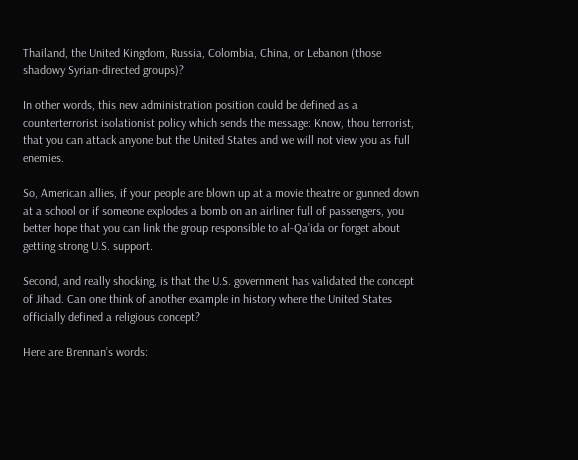Thailand, the United Kingdom, Russia, Colombia, China, or Lebanon (those shadowy Syrian-directed groups)?

In other words, this new administration position could be defined as a counterterrorist isolationist policy which sends the message: Know, thou terrorist, that you can attack anyone but the United States and we will not view you as full enemies.

So, American allies, if your people are blown up at a movie theatre or gunned down at a school or if someone explodes a bomb on an airliner full of passengers, you better hope that you can link the group responsible to al-Qa’ida or forget about getting strong U.S. support.

Second, and really shocking, is that the U.S. government has validated the concept of Jihad. Can one think of another example in history where the United States officially defined a religious concept?

Here are Brennan’s words: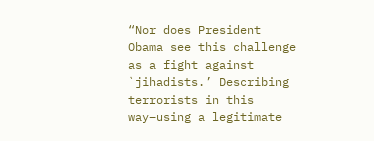“Nor does President Obama see this challenge as a fight against `jihadists.’ Describing terrorists in this way–using a legitimate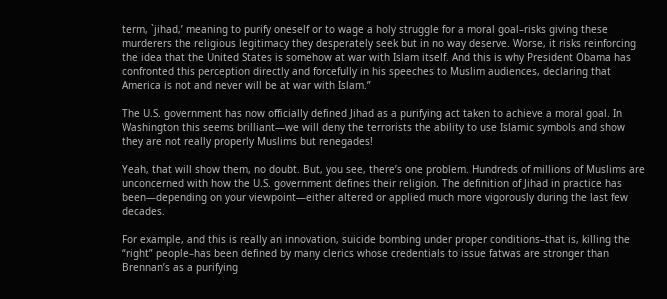term, `jihad,’ meaning to purify oneself or to wage a holy struggle for a moral goal–risks giving these murderers the religious legitimacy they desperately seek but in no way deserve. Worse, it risks reinforcing the idea that the United States is somehow at war with Islam itself. And this is why President Obama has confronted this perception directly and forcefully in his speeches to Muslim audiences, declaring that America is not and never will be at war with Islam.”

The U.S. government has now officially defined Jihad as a purifying act taken to achieve a moral goal. In Washington this seems brilliant—we will deny the terrorists the ability to use Islamic symbols and show they are not really properly Muslims but renegades!

Yeah, that will show them, no doubt. But, you see, there’s one problem. Hundreds of millions of Muslims are unconcerned with how the U.S. government defines their religion. The definition of Jihad in practice has been—depending on your viewpoint—either altered or applied much more vigorously during the last few decades.

For example, and this is really an innovation, suicide bombing under proper conditions–that is, killing the “right” people–has been defined by many clerics whose credentials to issue fatwas are stronger than Brennan’s as a purifying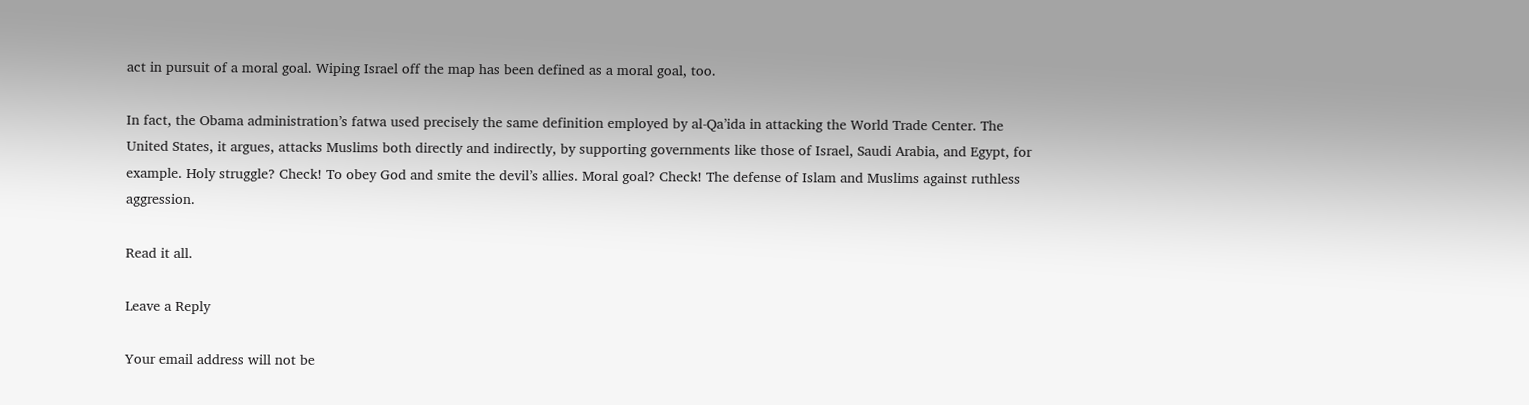act in pursuit of a moral goal. Wiping Israel off the map has been defined as a moral goal, too.

In fact, the Obama administration’s fatwa used precisely the same definition employed by al-Qa’ida in attacking the World Trade Center. The United States, it argues, attacks Muslims both directly and indirectly, by supporting governments like those of Israel, Saudi Arabia, and Egypt, for example. Holy struggle? Check! To obey God and smite the devil’s allies. Moral goal? Check! The defense of Islam and Muslims against ruthless aggression.

Read it all.

Leave a Reply

Your email address will not be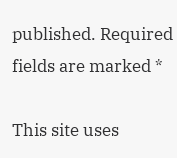published. Required fields are marked *

This site uses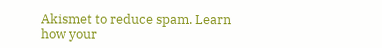Akismet to reduce spam. Learn how your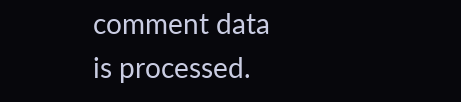comment data is processed.